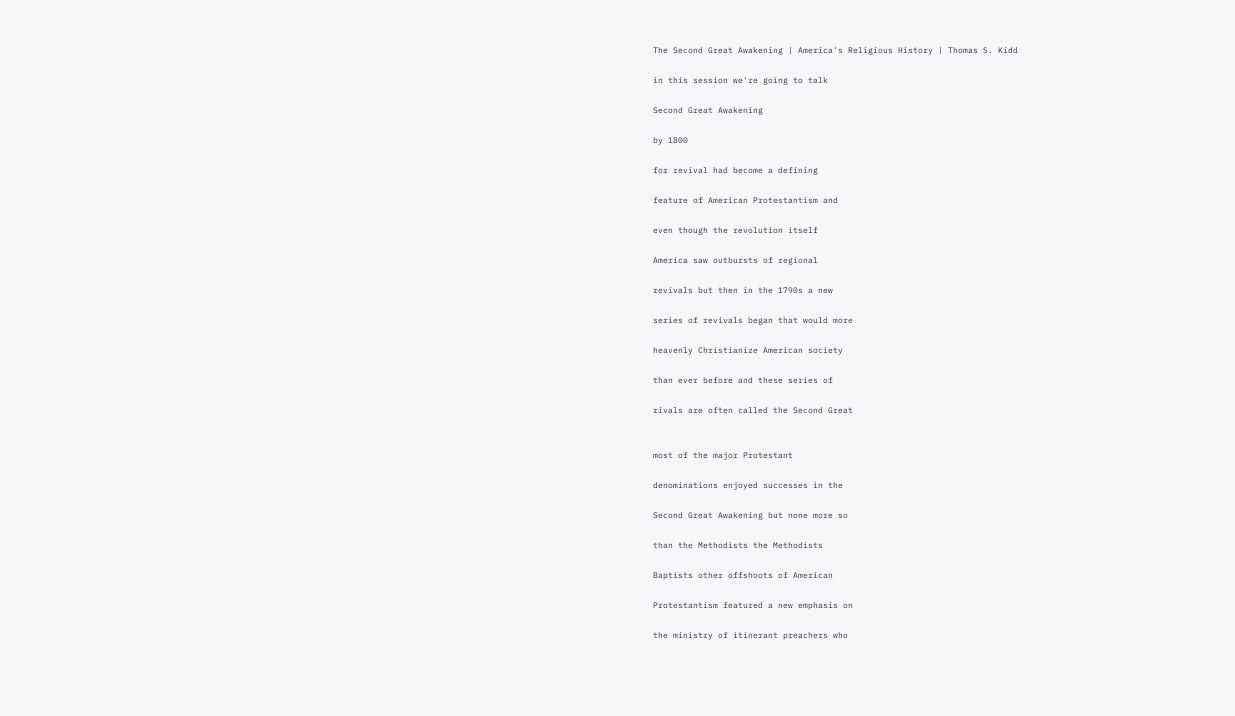The Second Great Awakening | America's Religious History | Thomas S. Kidd

in this session we're going to talk

Second Great Awakening

by 1800

for revival had become a defining

feature of American Protestantism and

even though the revolution itself

America saw outbursts of regional

revivals but then in the 1790s a new

series of revivals began that would more

heavenly Christianize American society

than ever before and these series of

rivals are often called the Second Great


most of the major Protestant

denominations enjoyed successes in the

Second Great Awakening but none more so

than the Methodists the Methodists

Baptists other offshoots of American

Protestantism featured a new emphasis on

the ministry of itinerant preachers who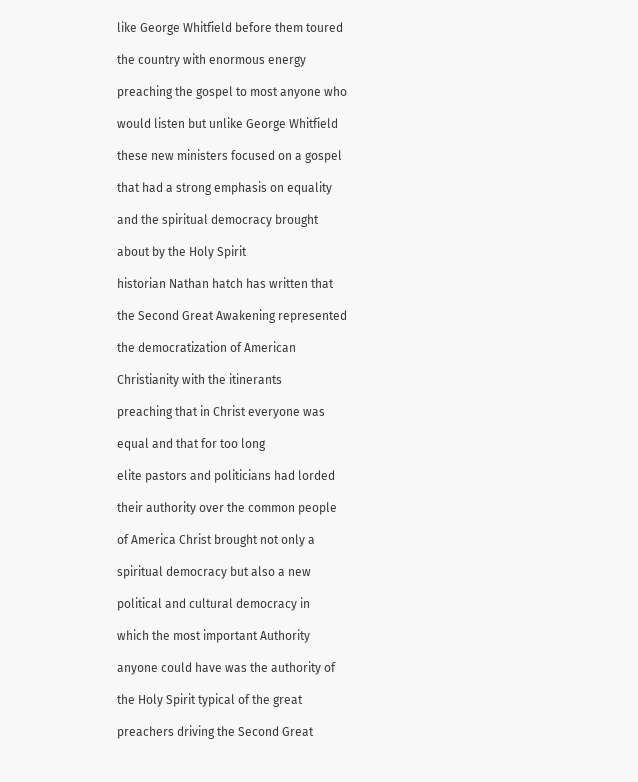like George Whitfield before them toured

the country with enormous energy

preaching the gospel to most anyone who

would listen but unlike George Whitfield

these new ministers focused on a gospel

that had a strong emphasis on equality

and the spiritual democracy brought

about by the Holy Spirit

historian Nathan hatch has written that

the Second Great Awakening represented

the democratization of American

Christianity with the itinerants

preaching that in Christ everyone was

equal and that for too long

elite pastors and politicians had lorded

their authority over the common people

of America Christ brought not only a

spiritual democracy but also a new

political and cultural democracy in

which the most important Authority

anyone could have was the authority of

the Holy Spirit typical of the great

preachers driving the Second Great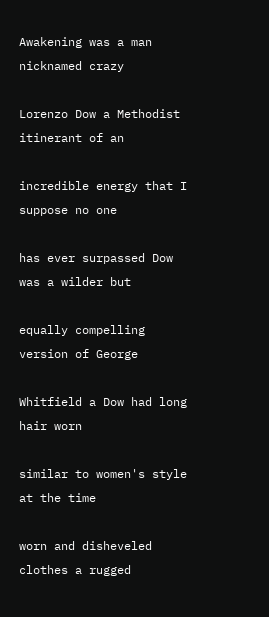Awakening was a man nicknamed crazy

Lorenzo Dow a Methodist itinerant of an

incredible energy that I suppose no one

has ever surpassed Dow was a wilder but

equally compelling version of George

Whitfield a Dow had long hair worn

similar to women's style at the time

worn and disheveled clothes a rugged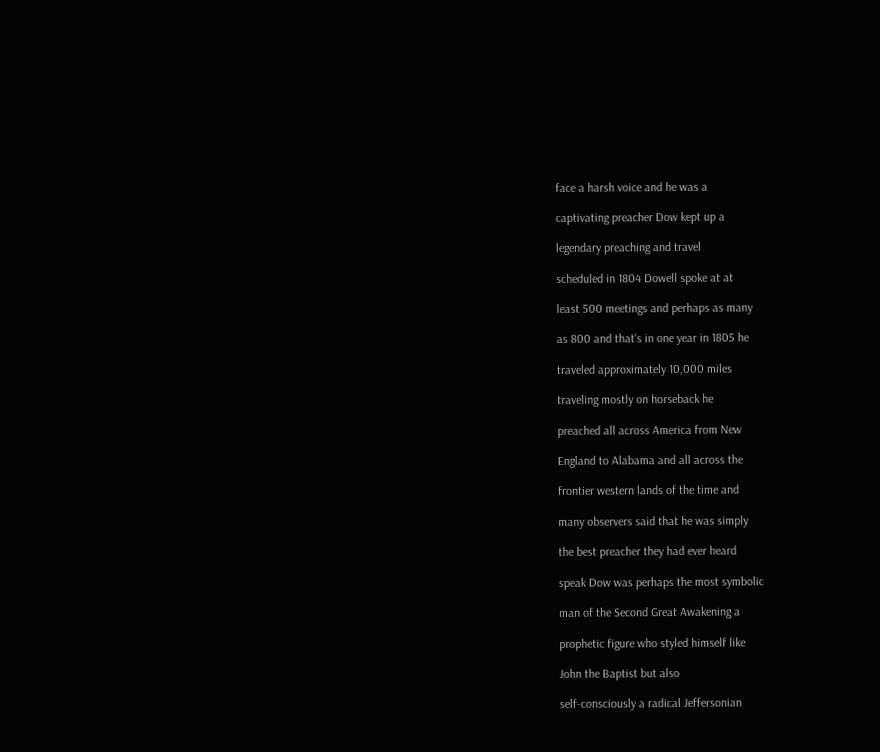face a harsh voice and he was a

captivating preacher Dow kept up a

legendary preaching and travel

scheduled in 1804 Dowell spoke at at

least 500 meetings and perhaps as many

as 800 and that's in one year in 1805 he

traveled approximately 10,000 miles

traveling mostly on horseback he

preached all across America from New

England to Alabama and all across the

frontier western lands of the time and

many observers said that he was simply

the best preacher they had ever heard

speak Dow was perhaps the most symbolic

man of the Second Great Awakening a

prophetic figure who styled himself like

John the Baptist but also

self-consciously a radical Jeffersonian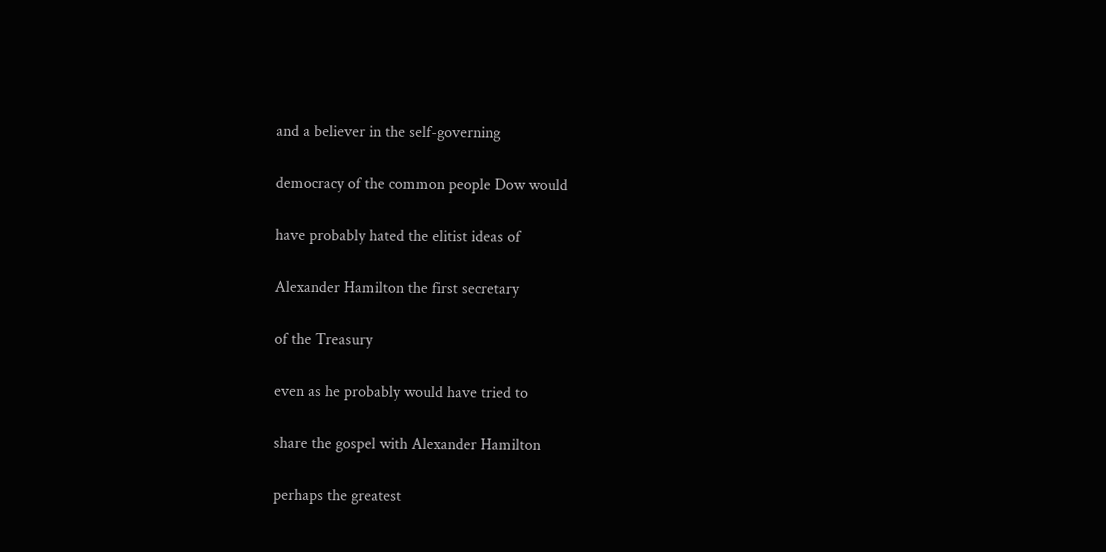and a believer in the self-governing

democracy of the common people Dow would

have probably hated the elitist ideas of

Alexander Hamilton the first secretary

of the Treasury

even as he probably would have tried to

share the gospel with Alexander Hamilton

perhaps the greatest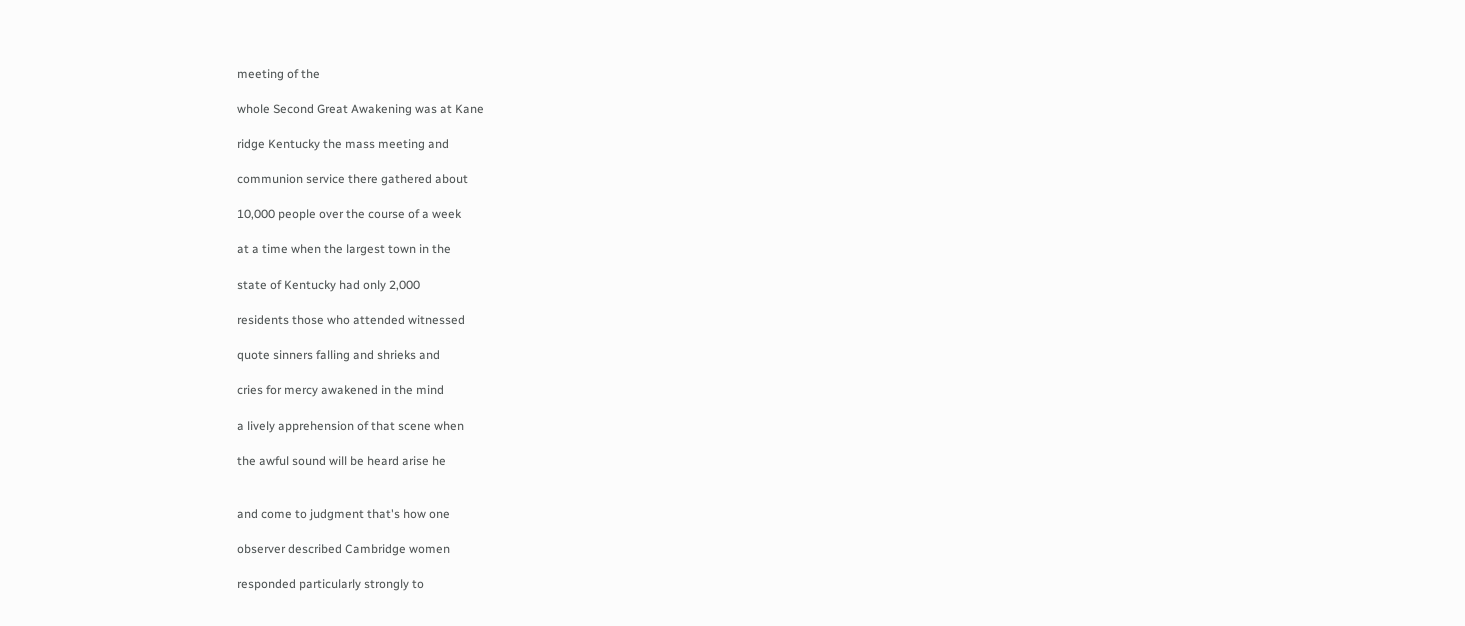meeting of the

whole Second Great Awakening was at Kane

ridge Kentucky the mass meeting and

communion service there gathered about

10,000 people over the course of a week

at a time when the largest town in the

state of Kentucky had only 2,000

residents those who attended witnessed

quote sinners falling and shrieks and

cries for mercy awakened in the mind

a lively apprehension of that scene when

the awful sound will be heard arise he


and come to judgment that's how one

observer described Cambridge women

responded particularly strongly to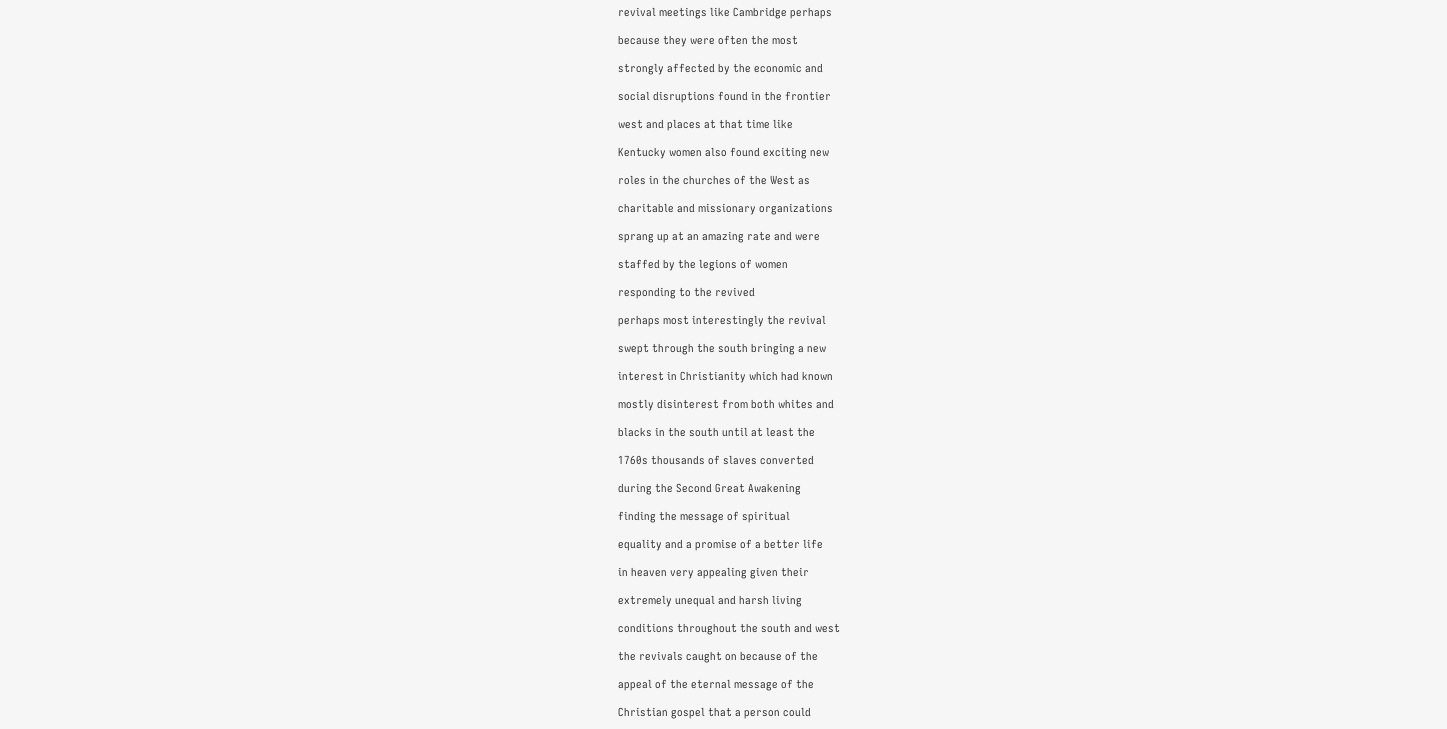revival meetings like Cambridge perhaps

because they were often the most

strongly affected by the economic and

social disruptions found in the frontier

west and places at that time like

Kentucky women also found exciting new

roles in the churches of the West as

charitable and missionary organizations

sprang up at an amazing rate and were

staffed by the legions of women

responding to the revived

perhaps most interestingly the revival

swept through the south bringing a new

interest in Christianity which had known

mostly disinterest from both whites and

blacks in the south until at least the

1760s thousands of slaves converted

during the Second Great Awakening

finding the message of spiritual

equality and a promise of a better life

in heaven very appealing given their

extremely unequal and harsh living

conditions throughout the south and west

the revivals caught on because of the

appeal of the eternal message of the

Christian gospel that a person could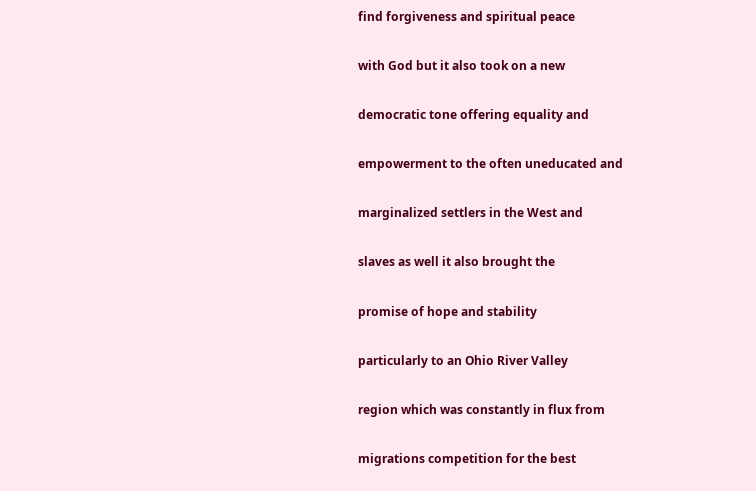find forgiveness and spiritual peace

with God but it also took on a new

democratic tone offering equality and

empowerment to the often uneducated and

marginalized settlers in the West and

slaves as well it also brought the

promise of hope and stability

particularly to an Ohio River Valley

region which was constantly in flux from

migrations competition for the best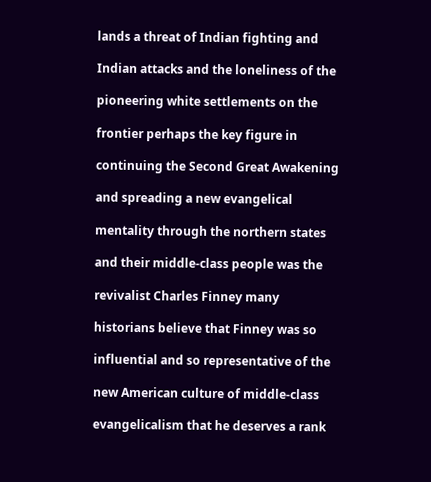lands a threat of Indian fighting and

Indian attacks and the loneliness of the

pioneering white settlements on the

frontier perhaps the key figure in

continuing the Second Great Awakening

and spreading a new evangelical

mentality through the northern states

and their middle-class people was the

revivalist Charles Finney many

historians believe that Finney was so

influential and so representative of the

new American culture of middle-class

evangelicalism that he deserves a rank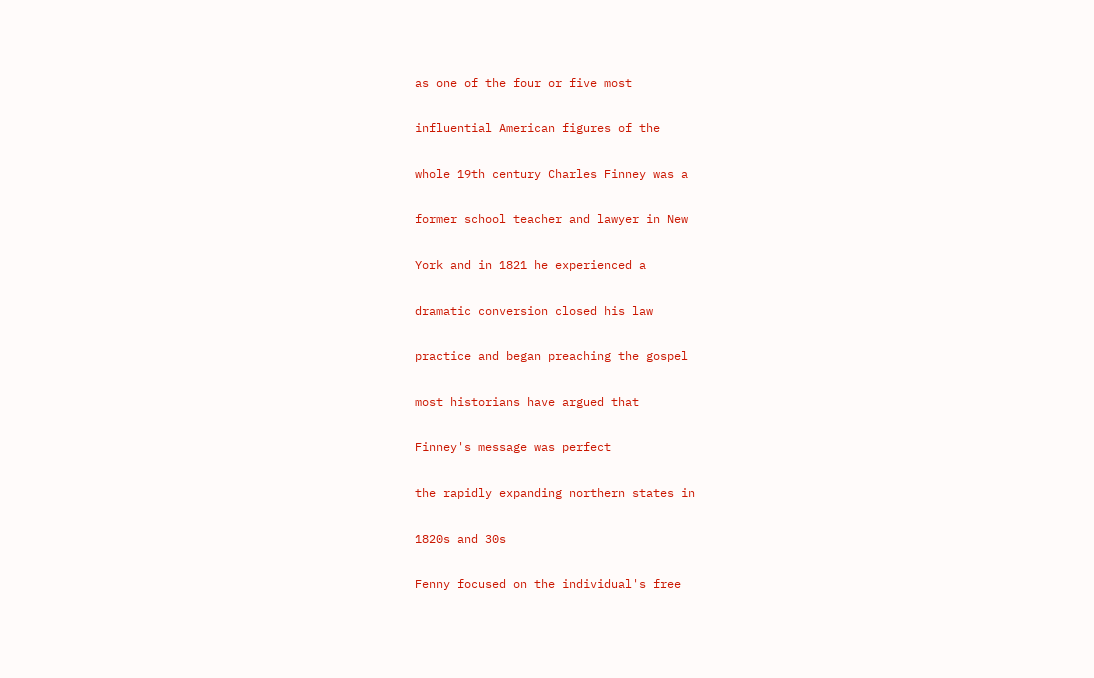as one of the four or five most

influential American figures of the

whole 19th century Charles Finney was a

former school teacher and lawyer in New

York and in 1821 he experienced a

dramatic conversion closed his law

practice and began preaching the gospel

most historians have argued that

Finney's message was perfect

the rapidly expanding northern states in

1820s and 30s

Fenny focused on the individual's free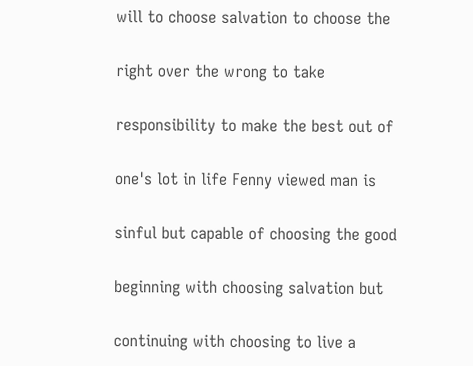will to choose salvation to choose the

right over the wrong to take

responsibility to make the best out of

one's lot in life Fenny viewed man is

sinful but capable of choosing the good

beginning with choosing salvation but

continuing with choosing to live a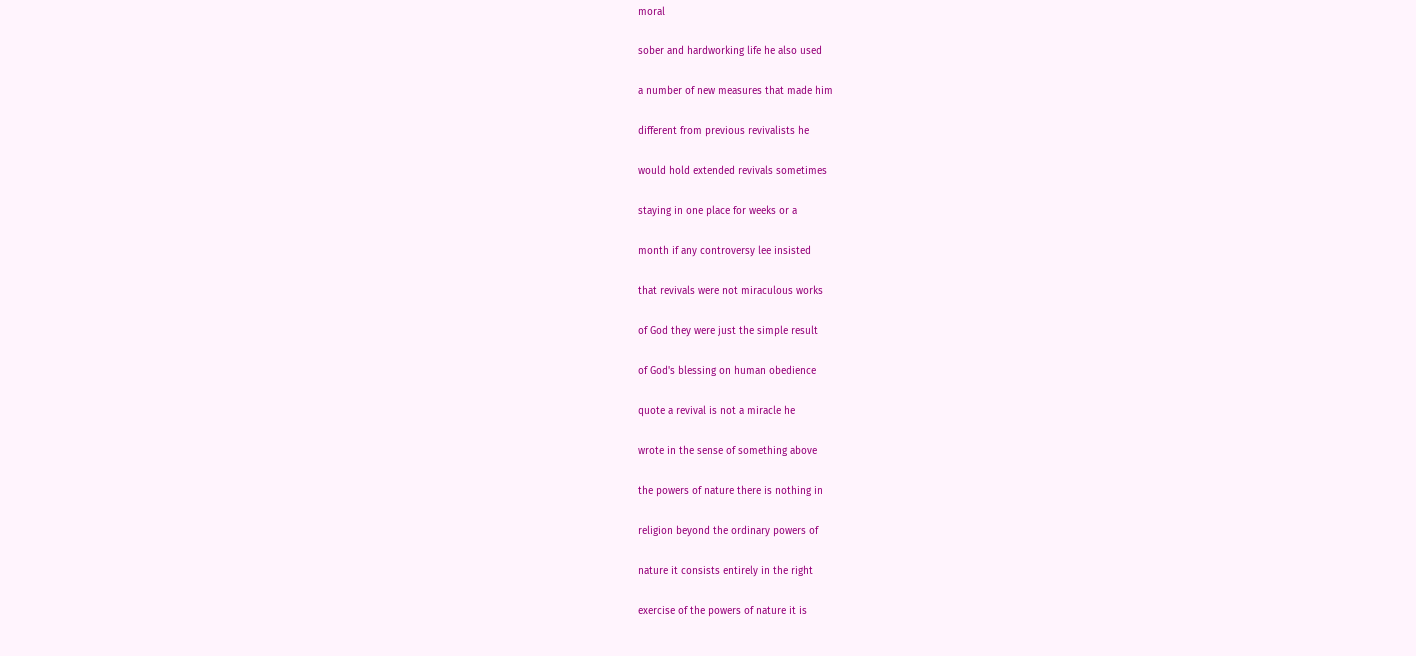moral

sober and hardworking life he also used

a number of new measures that made him

different from previous revivalists he

would hold extended revivals sometimes

staying in one place for weeks or a

month if any controversy lee insisted

that revivals were not miraculous works

of God they were just the simple result

of God's blessing on human obedience

quote a revival is not a miracle he

wrote in the sense of something above

the powers of nature there is nothing in

religion beyond the ordinary powers of

nature it consists entirely in the right

exercise of the powers of nature it is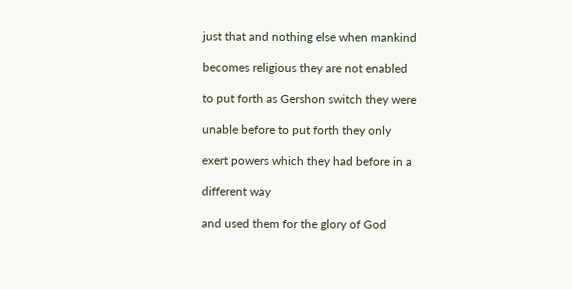just that and nothing else when mankind

becomes religious they are not enabled

to put forth as Gershon switch they were

unable before to put forth they only

exert powers which they had before in a

different way

and used them for the glory of God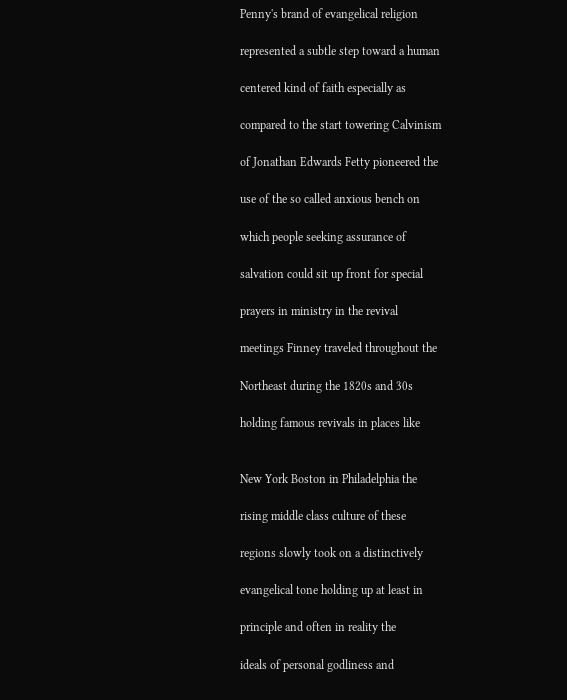Penny's brand of evangelical religion

represented a subtle step toward a human

centered kind of faith especially as

compared to the start towering Calvinism

of Jonathan Edwards Fetty pioneered the

use of the so called anxious bench on

which people seeking assurance of

salvation could sit up front for special

prayers in ministry in the revival

meetings Finney traveled throughout the

Northeast during the 1820s and 30s

holding famous revivals in places like


New York Boston in Philadelphia the

rising middle class culture of these

regions slowly took on a distinctively

evangelical tone holding up at least in

principle and often in reality the

ideals of personal godliness and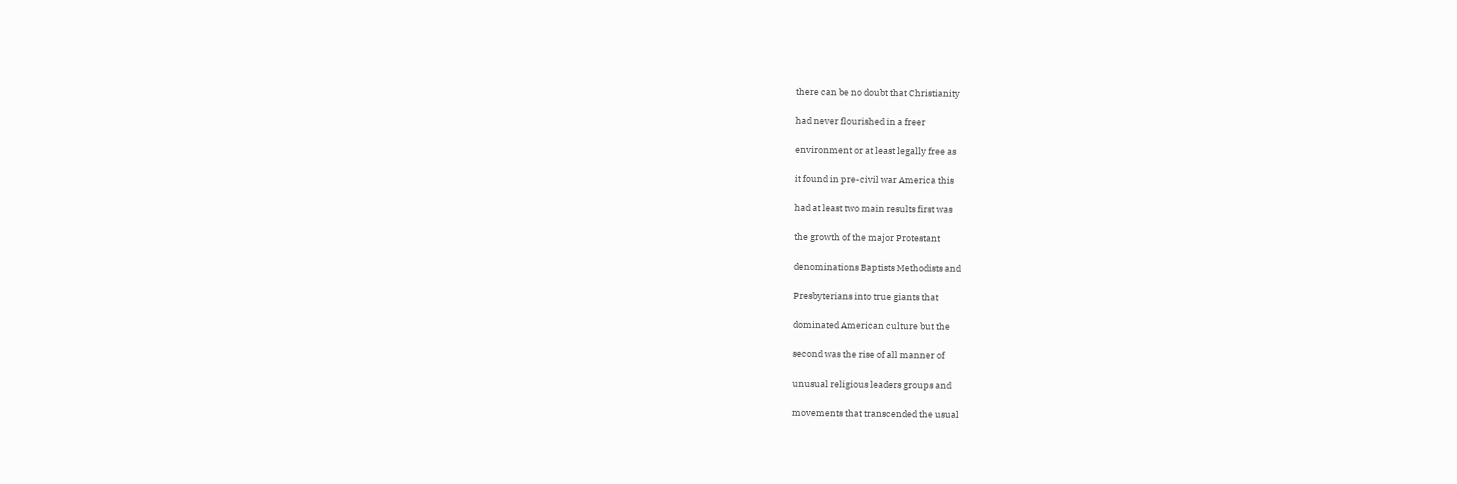there can be no doubt that Christianity

had never flourished in a freer

environment or at least legally free as

it found in pre-civil war America this

had at least two main results first was

the growth of the major Protestant

denominations Baptists Methodists and

Presbyterians into true giants that

dominated American culture but the

second was the rise of all manner of

unusual religious leaders groups and

movements that transcended the usual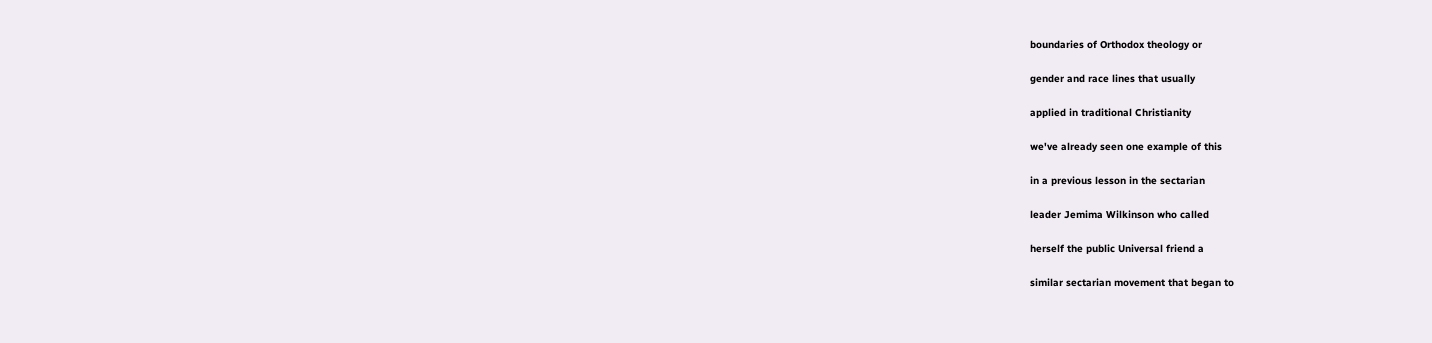boundaries of Orthodox theology or

gender and race lines that usually

applied in traditional Christianity

we've already seen one example of this

in a previous lesson in the sectarian

leader Jemima Wilkinson who called

herself the public Universal friend a

similar sectarian movement that began to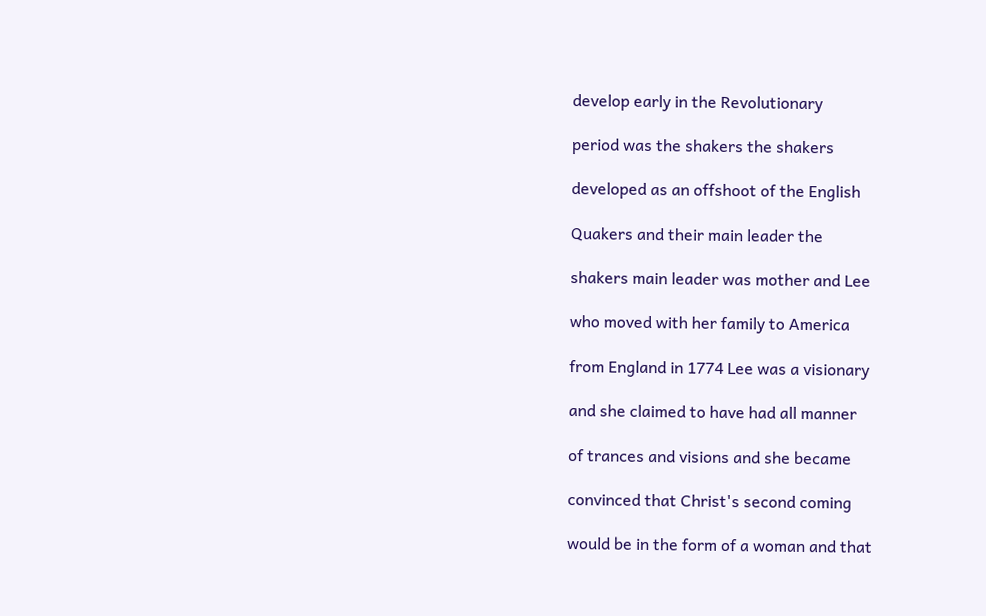develop early in the Revolutionary

period was the shakers the shakers

developed as an offshoot of the English

Quakers and their main leader the

shakers main leader was mother and Lee

who moved with her family to America

from England in 1774 Lee was a visionary

and she claimed to have had all manner

of trances and visions and she became

convinced that Christ's second coming

would be in the form of a woman and that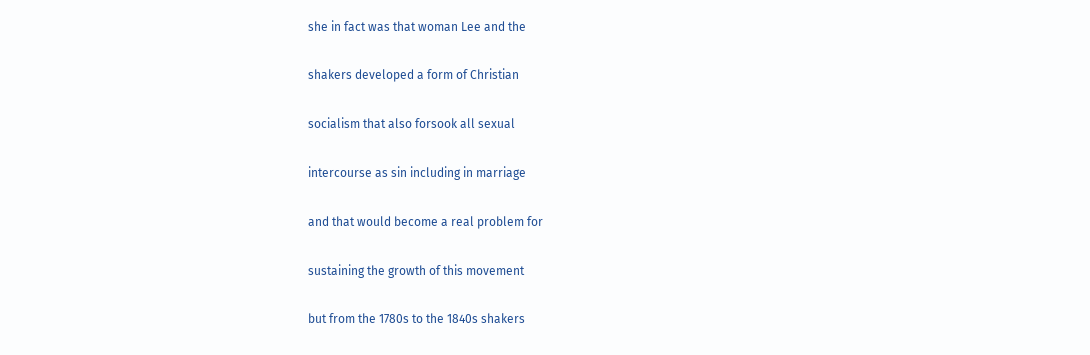she in fact was that woman Lee and the

shakers developed a form of Christian

socialism that also forsook all sexual

intercourse as sin including in marriage

and that would become a real problem for

sustaining the growth of this movement

but from the 1780s to the 1840s shakers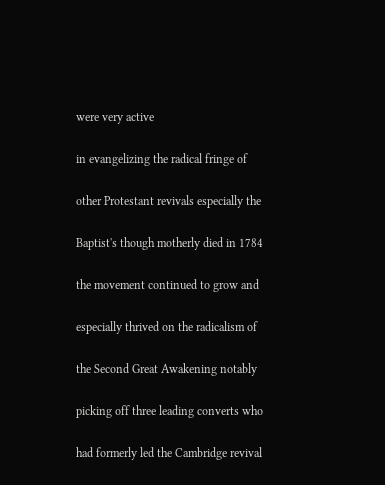were very active

in evangelizing the radical fringe of

other Protestant revivals especially the

Baptist's though motherly died in 1784

the movement continued to grow and

especially thrived on the radicalism of

the Second Great Awakening notably

picking off three leading converts who

had formerly led the Cambridge revival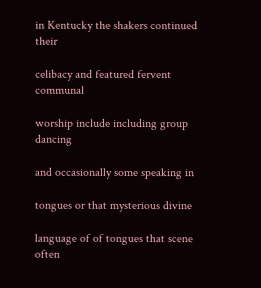in Kentucky the shakers continued their

celibacy and featured fervent communal

worship include including group dancing

and occasionally some speaking in

tongues or that mysterious divine

language of of tongues that scene often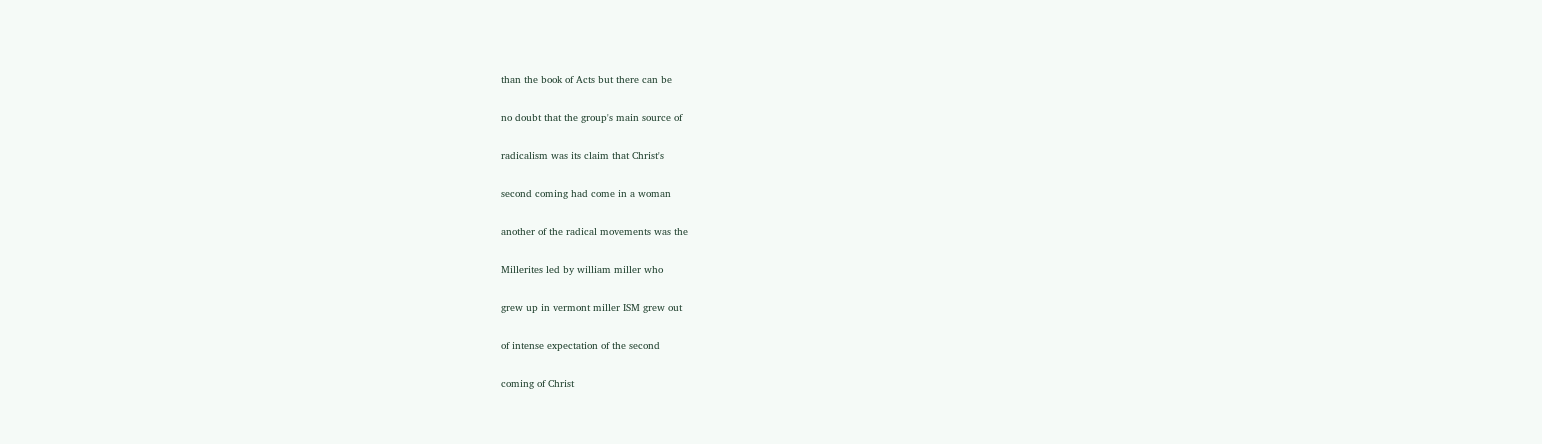than the book of Acts but there can be

no doubt that the group's main source of

radicalism was its claim that Christ's

second coming had come in a woman

another of the radical movements was the

Millerites led by william miller who

grew up in vermont miller ISM grew out

of intense expectation of the second

coming of Christ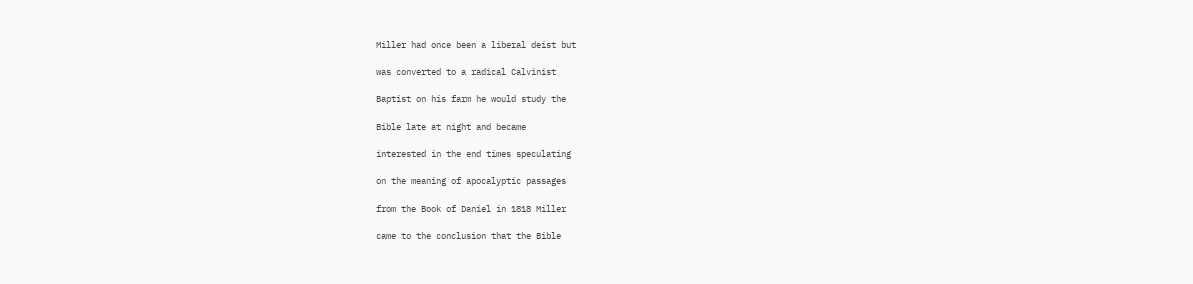Miller had once been a liberal deist but

was converted to a radical Calvinist

Baptist on his farm he would study the

Bible late at night and became

interested in the end times speculating

on the meaning of apocalyptic passages

from the Book of Daniel in 1818 Miller

came to the conclusion that the Bible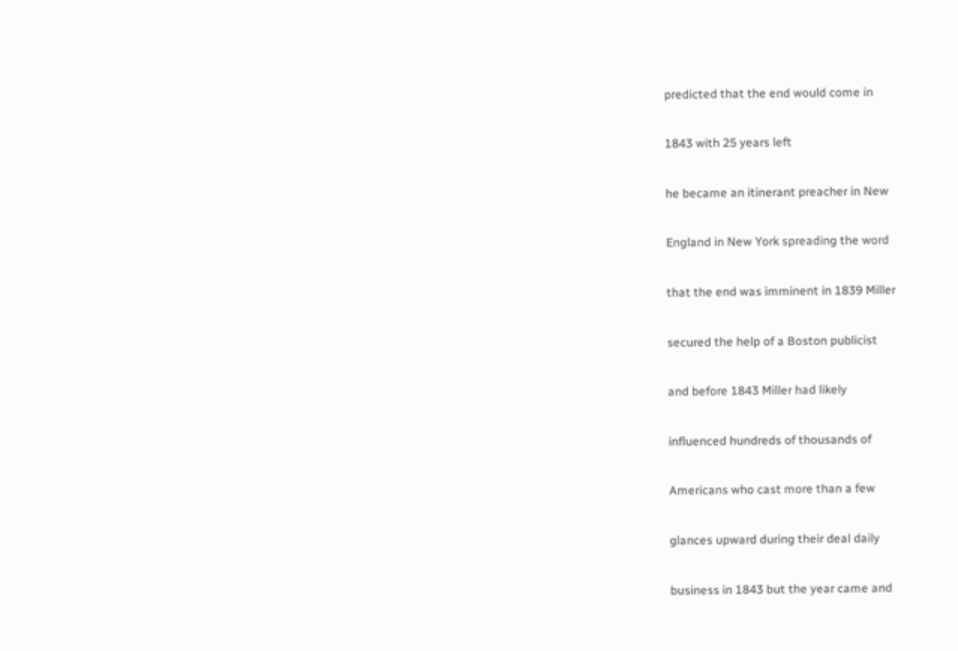predicted that the end would come in

1843 with 25 years left

he became an itinerant preacher in New

England in New York spreading the word

that the end was imminent in 1839 Miller

secured the help of a Boston publicist

and before 1843 Miller had likely

influenced hundreds of thousands of

Americans who cast more than a few

glances upward during their deal daily

business in 1843 but the year came and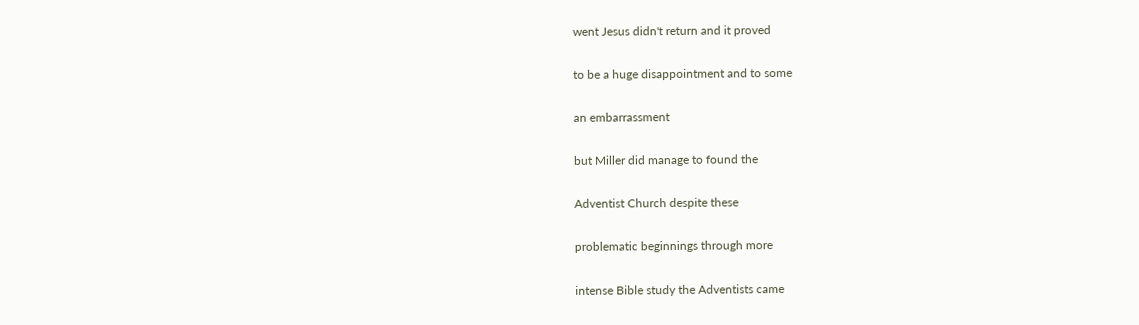went Jesus didn't return and it proved

to be a huge disappointment and to some

an embarrassment

but Miller did manage to found the

Adventist Church despite these

problematic beginnings through more

intense Bible study the Adventists came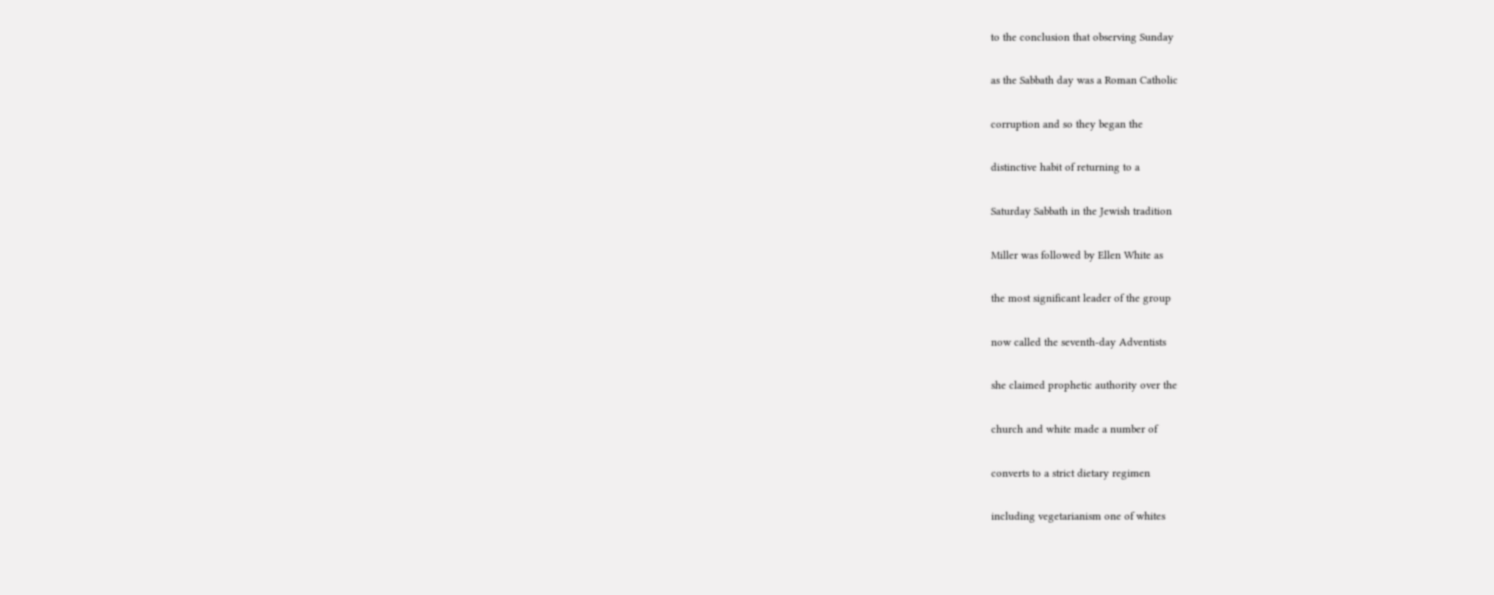to the conclusion that observing Sunday

as the Sabbath day was a Roman Catholic

corruption and so they began the

distinctive habit of returning to a

Saturday Sabbath in the Jewish tradition

Miller was followed by Ellen White as

the most significant leader of the group

now called the seventh-day Adventists

she claimed prophetic authority over the

church and white made a number of

converts to a strict dietary regimen

including vegetarianism one of whites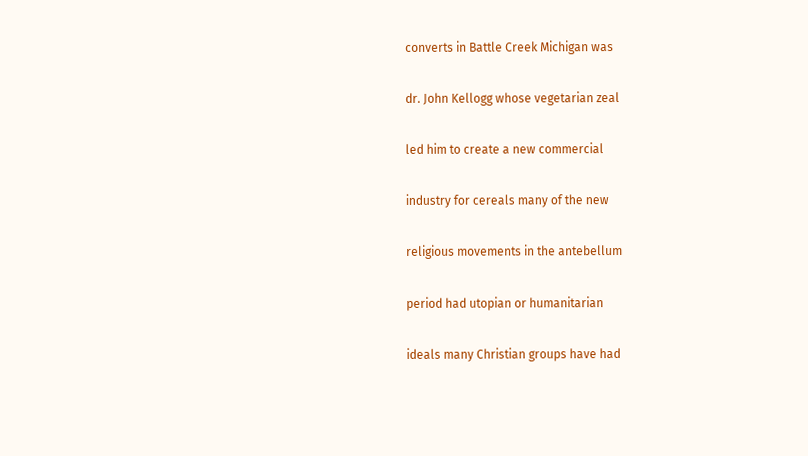converts in Battle Creek Michigan was

dr. John Kellogg whose vegetarian zeal

led him to create a new commercial

industry for cereals many of the new

religious movements in the antebellum

period had utopian or humanitarian

ideals many Christian groups have had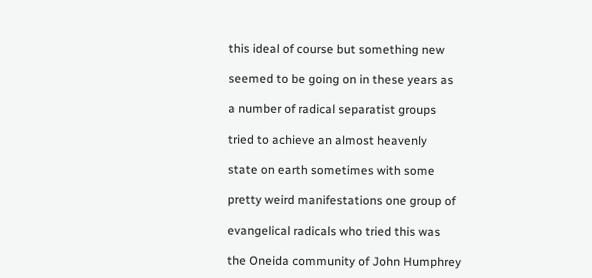this ideal of course but something new

seemed to be going on in these years as

a number of radical separatist groups

tried to achieve an almost heavenly

state on earth sometimes with some

pretty weird manifestations one group of

evangelical radicals who tried this was

the Oneida community of John Humphrey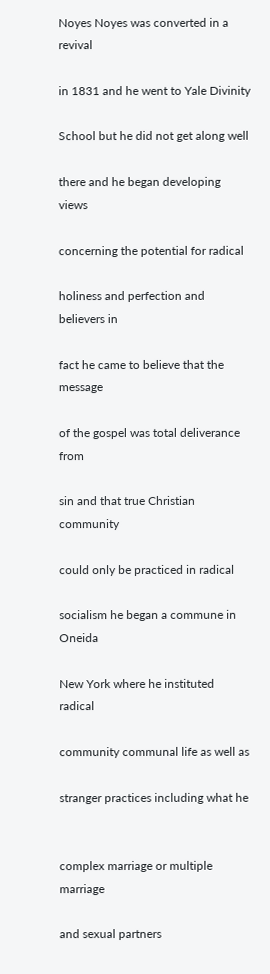Noyes Noyes was converted in a revival

in 1831 and he went to Yale Divinity

School but he did not get along well

there and he began developing views

concerning the potential for radical

holiness and perfection and believers in

fact he came to believe that the message

of the gospel was total deliverance from

sin and that true Christian community

could only be practiced in radical

socialism he began a commune in Oneida

New York where he instituted radical

community communal life as well as

stranger practices including what he


complex marriage or multiple marriage

and sexual partners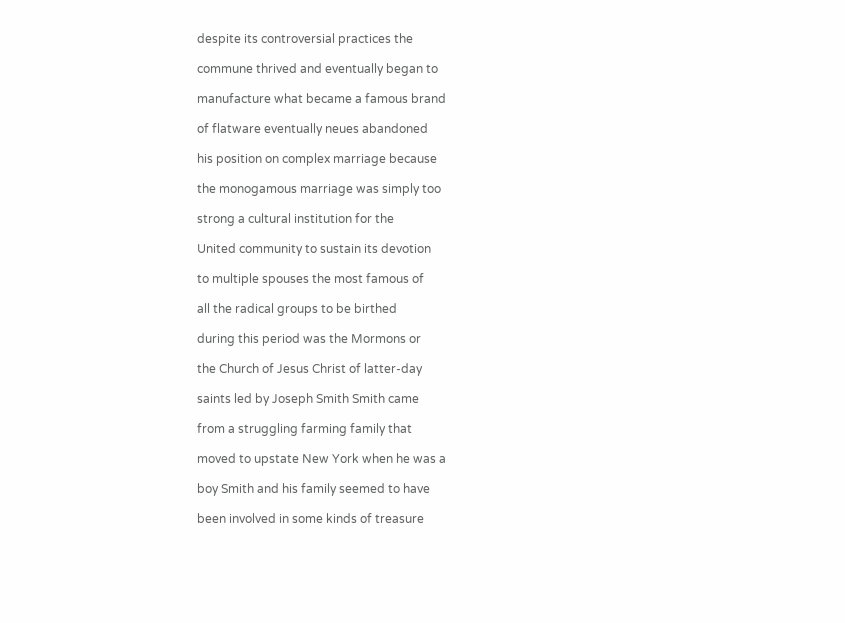despite its controversial practices the

commune thrived and eventually began to

manufacture what became a famous brand

of flatware eventually neues abandoned

his position on complex marriage because

the monogamous marriage was simply too

strong a cultural institution for the

United community to sustain its devotion

to multiple spouses the most famous of

all the radical groups to be birthed

during this period was the Mormons or

the Church of Jesus Christ of latter-day

saints led by Joseph Smith Smith came

from a struggling farming family that

moved to upstate New York when he was a

boy Smith and his family seemed to have

been involved in some kinds of treasure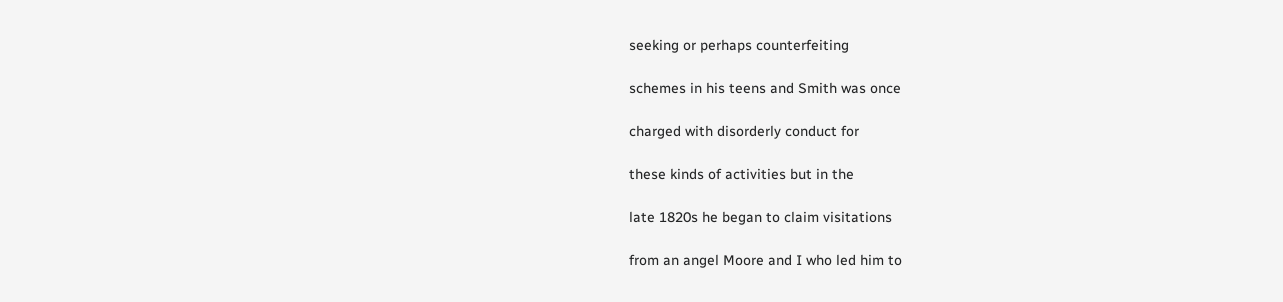seeking or perhaps counterfeiting

schemes in his teens and Smith was once

charged with disorderly conduct for

these kinds of activities but in the

late 1820s he began to claim visitations

from an angel Moore and I who led him to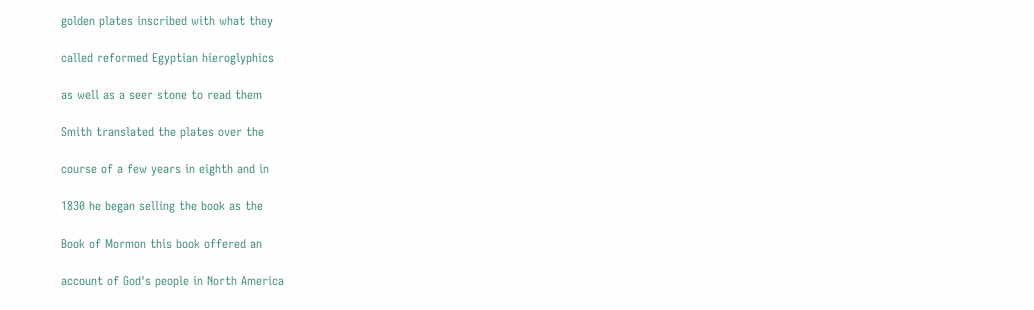golden plates inscribed with what they

called reformed Egyptian hieroglyphics

as well as a seer stone to read them

Smith translated the plates over the

course of a few years in eighth and in

1830 he began selling the book as the

Book of Mormon this book offered an

account of God's people in North America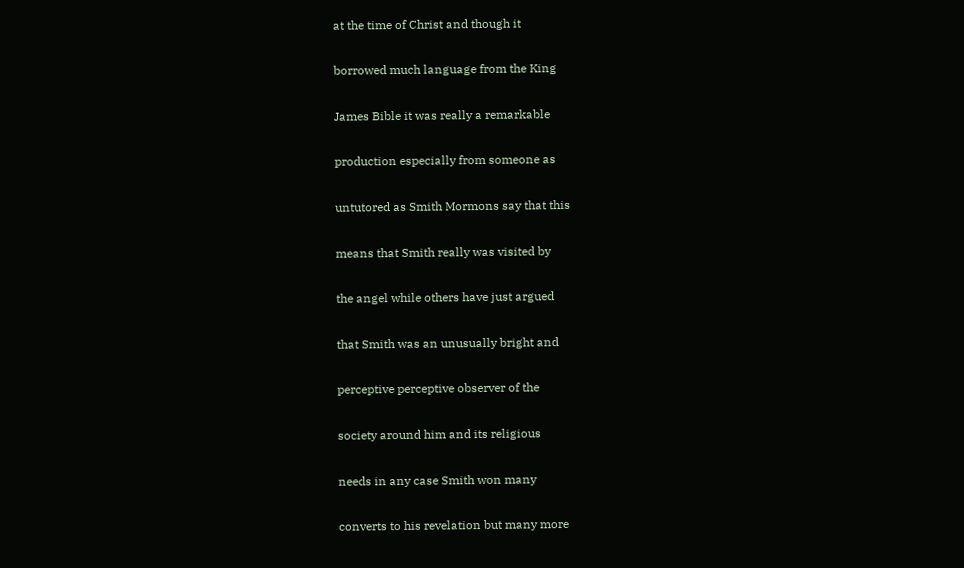at the time of Christ and though it

borrowed much language from the King

James Bible it was really a remarkable

production especially from someone as

untutored as Smith Mormons say that this

means that Smith really was visited by

the angel while others have just argued

that Smith was an unusually bright and

perceptive perceptive observer of the

society around him and its religious

needs in any case Smith won many

converts to his revelation but many more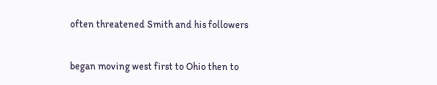often threatened Smith and his followers

began moving west first to Ohio then to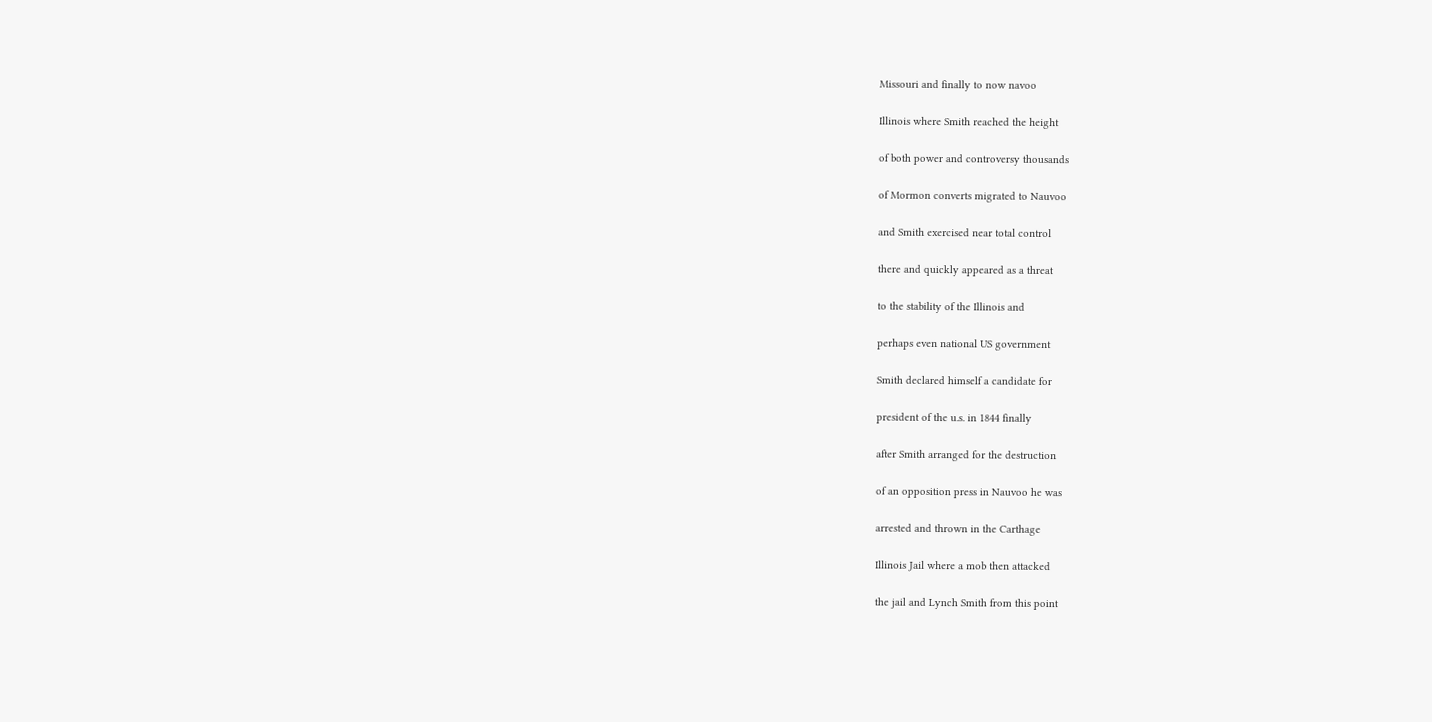Missouri and finally to now navoo

Illinois where Smith reached the height

of both power and controversy thousands

of Mormon converts migrated to Nauvoo

and Smith exercised near total control

there and quickly appeared as a threat

to the stability of the Illinois and

perhaps even national US government

Smith declared himself a candidate for

president of the u.s. in 1844 finally

after Smith arranged for the destruction

of an opposition press in Nauvoo he was

arrested and thrown in the Carthage

Illinois Jail where a mob then attacked

the jail and Lynch Smith from this point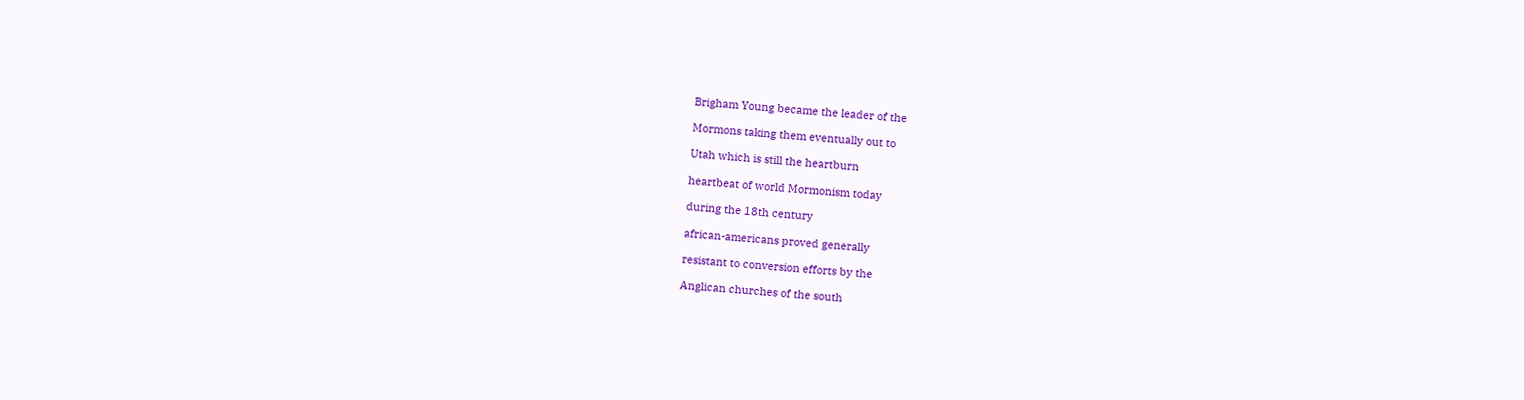Brigham Young became the leader of the

Mormons taking them eventually out to

Utah which is still the heartburn

heartbeat of world Mormonism today

during the 18th century

african-americans proved generally

resistant to conversion efforts by the

Anglican churches of the south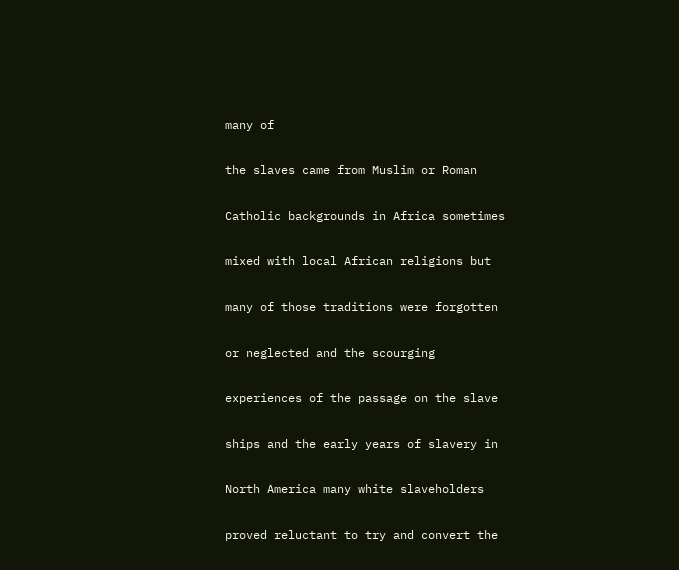many of

the slaves came from Muslim or Roman

Catholic backgrounds in Africa sometimes

mixed with local African religions but

many of those traditions were forgotten

or neglected and the scourging

experiences of the passage on the slave

ships and the early years of slavery in

North America many white slaveholders

proved reluctant to try and convert the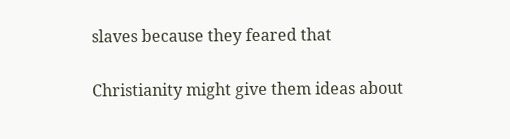slaves because they feared that

Christianity might give them ideas about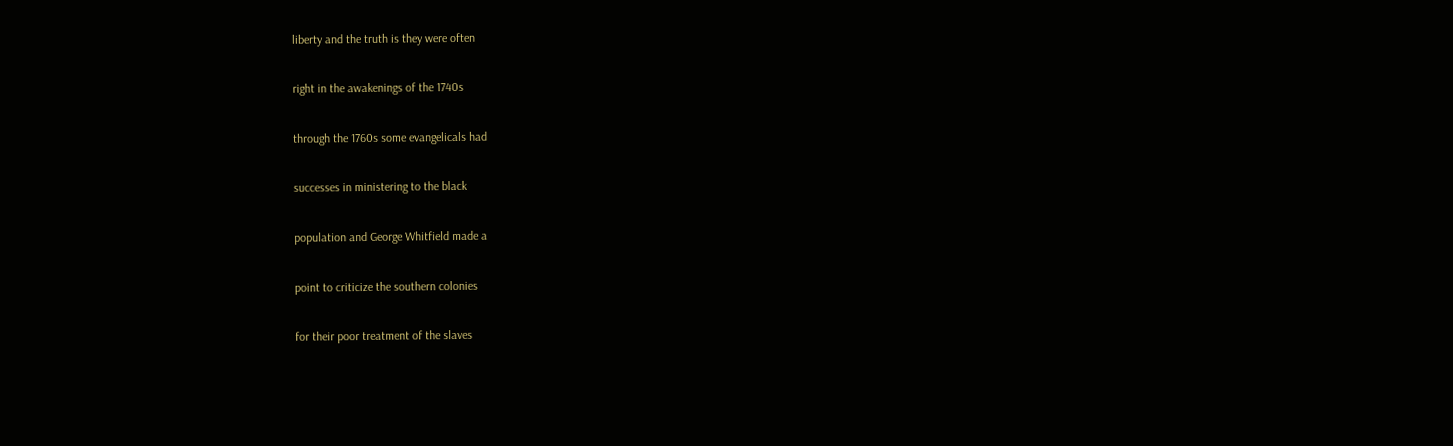liberty and the truth is they were often

right in the awakenings of the 1740s

through the 1760s some evangelicals had

successes in ministering to the black

population and George Whitfield made a

point to criticize the southern colonies

for their poor treatment of the slaves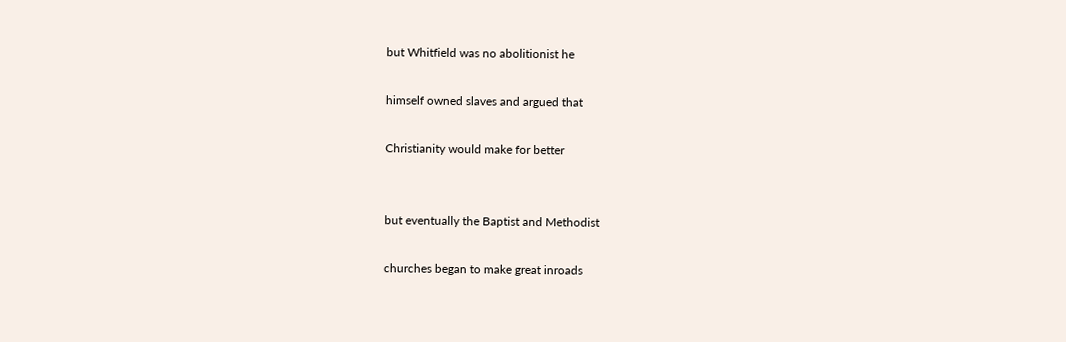but Whitfield was no abolitionist he

himself owned slaves and argued that

Christianity would make for better


but eventually the Baptist and Methodist

churches began to make great inroads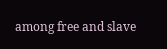among free and slave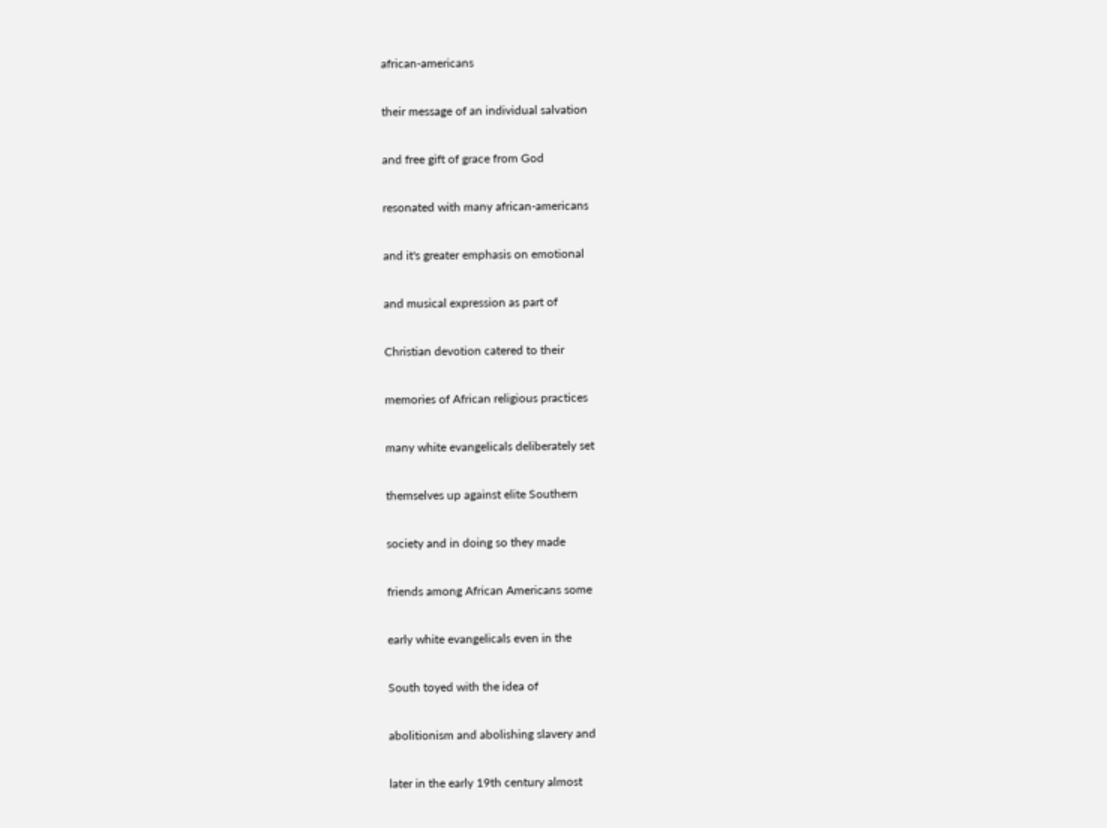african-americans

their message of an individual salvation

and free gift of grace from God

resonated with many african-americans

and it's greater emphasis on emotional

and musical expression as part of

Christian devotion catered to their

memories of African religious practices

many white evangelicals deliberately set

themselves up against elite Southern

society and in doing so they made

friends among African Americans some

early white evangelicals even in the

South toyed with the idea of

abolitionism and abolishing slavery and

later in the early 19th century almost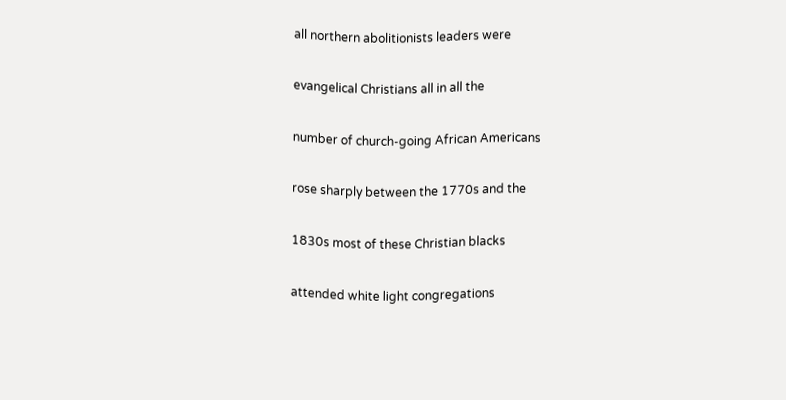all northern abolitionists leaders were

evangelical Christians all in all the

number of church-going African Americans

rose sharply between the 1770s and the

1830s most of these Christian blacks

attended white light congregations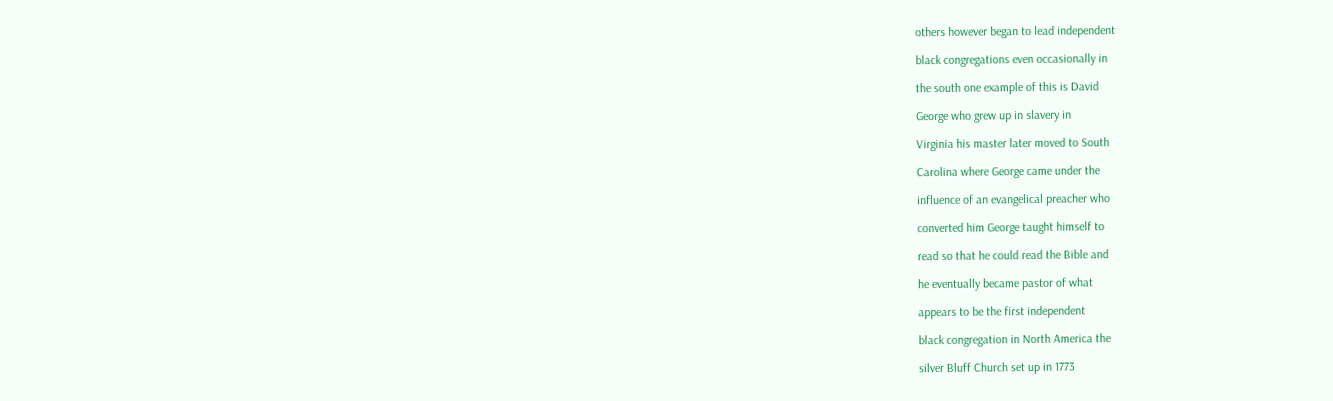others however began to lead independent

black congregations even occasionally in

the south one example of this is David

George who grew up in slavery in

Virginia his master later moved to South

Carolina where George came under the

influence of an evangelical preacher who

converted him George taught himself to

read so that he could read the Bible and

he eventually became pastor of what

appears to be the first independent

black congregation in North America the

silver Bluff Church set up in 1773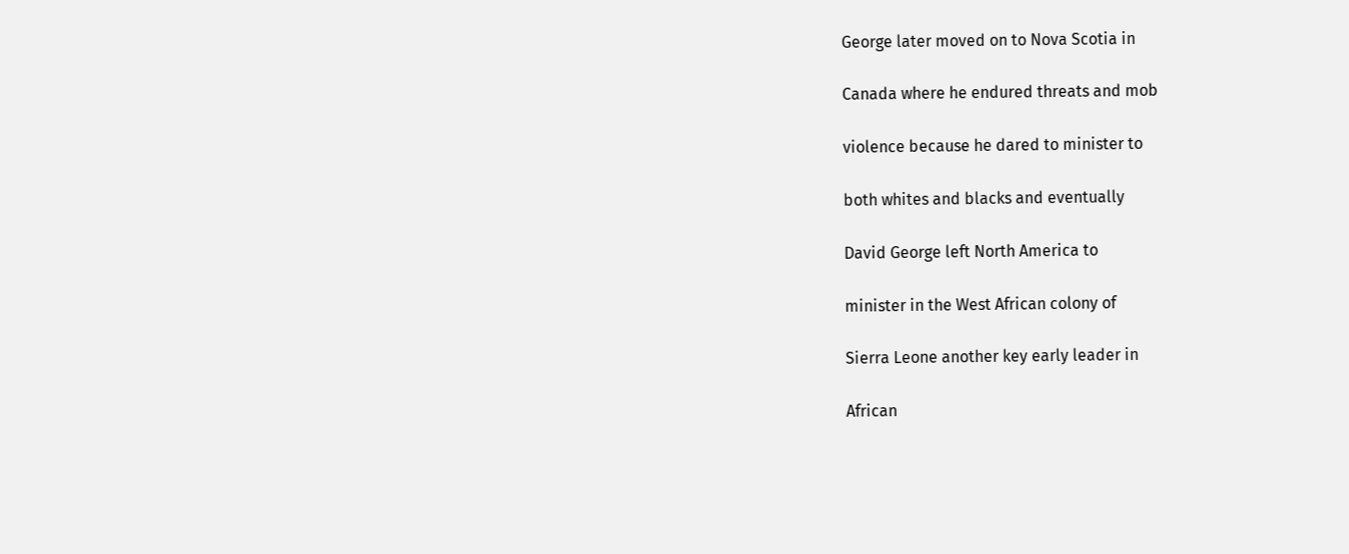George later moved on to Nova Scotia in

Canada where he endured threats and mob

violence because he dared to minister to

both whites and blacks and eventually

David George left North America to

minister in the West African colony of

Sierra Leone another key early leader in

African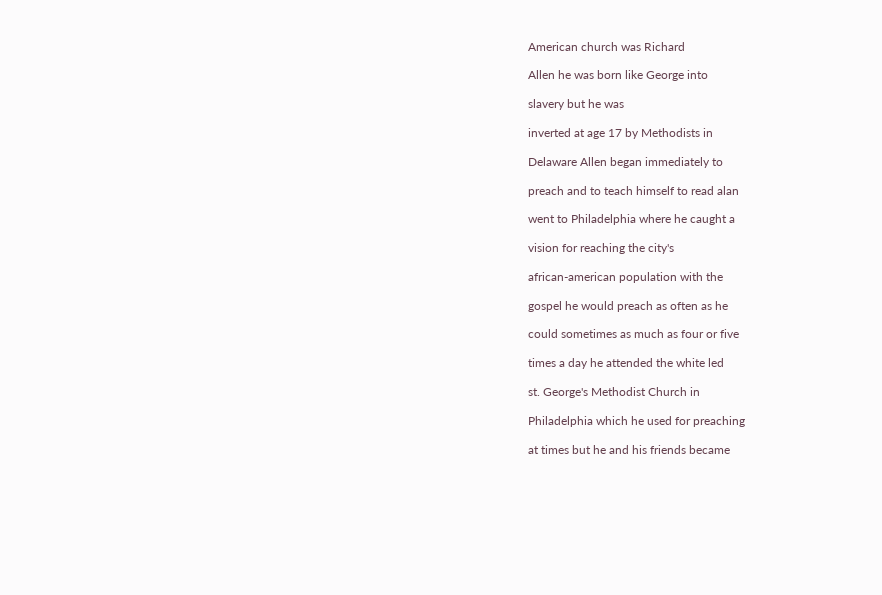American church was Richard

Allen he was born like George into

slavery but he was

inverted at age 17 by Methodists in

Delaware Allen began immediately to

preach and to teach himself to read alan

went to Philadelphia where he caught a

vision for reaching the city's

african-american population with the

gospel he would preach as often as he

could sometimes as much as four or five

times a day he attended the white led

st. George's Methodist Church in

Philadelphia which he used for preaching

at times but he and his friends became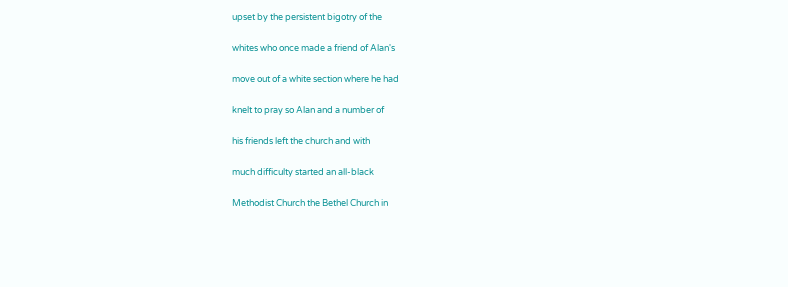upset by the persistent bigotry of the

whites who once made a friend of Alan's

move out of a white section where he had

knelt to pray so Alan and a number of

his friends left the church and with

much difficulty started an all-black

Methodist Church the Bethel Church in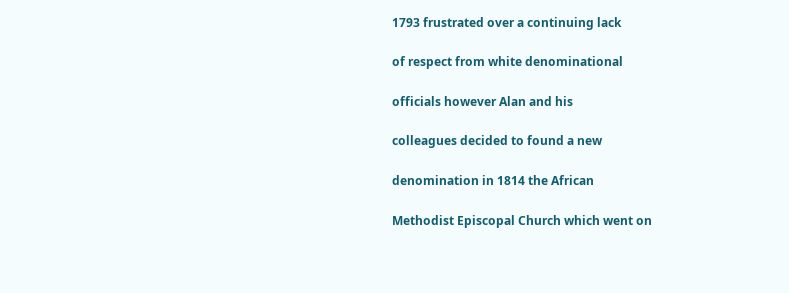1793 frustrated over a continuing lack

of respect from white denominational

officials however Alan and his

colleagues decided to found a new

denomination in 1814 the African

Methodist Episcopal Church which went on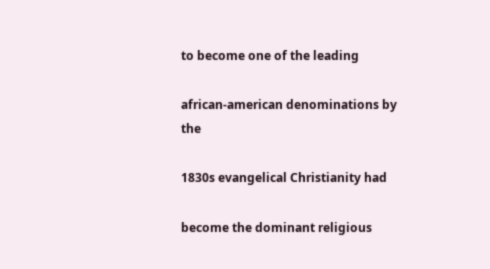to become one of the leading

african-american denominations by the

1830s evangelical Christianity had

become the dominant religious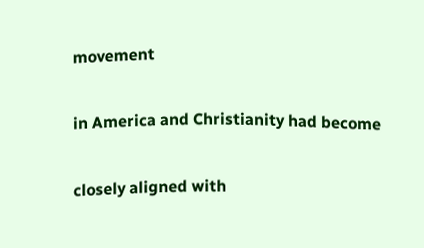movement

in America and Christianity had become

closely aligned with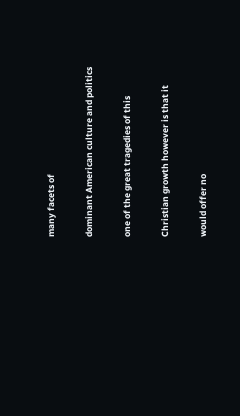many facets of

dominant American culture and politics

one of the great tragedies of this

Christian growth however is that it

would offer no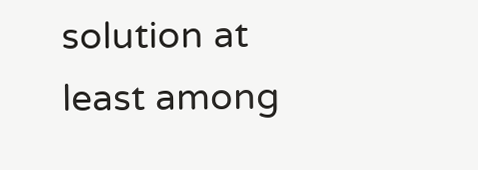solution at least among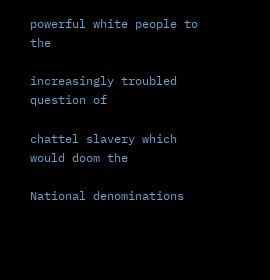powerful white people to the

increasingly troubled question of

chattel slavery which would doom the

National denominations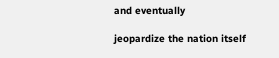and eventually

jeopardize the nation itself